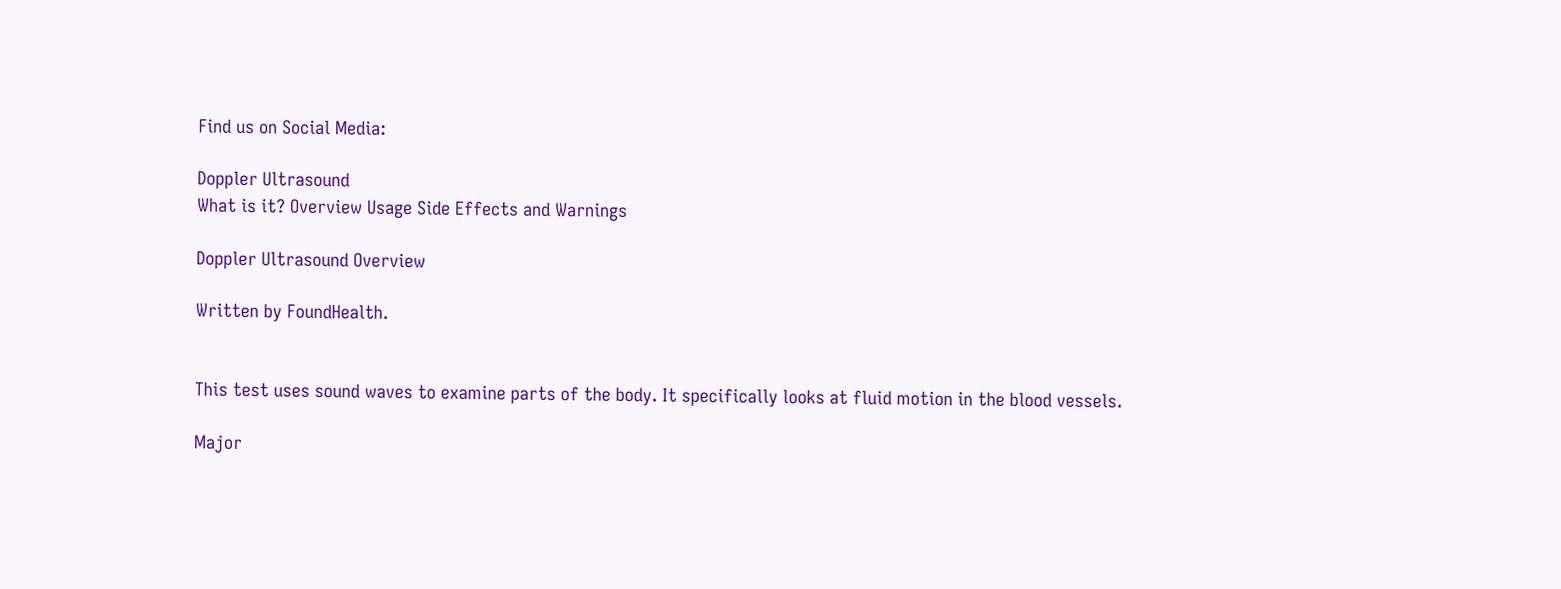Find us on Social Media:

Doppler Ultrasound
What is it? Overview Usage Side Effects and Warnings

Doppler Ultrasound Overview

Written by FoundHealth.


This test uses sound waves to examine parts of the body. It specifically looks at fluid motion in the blood vessels.

Major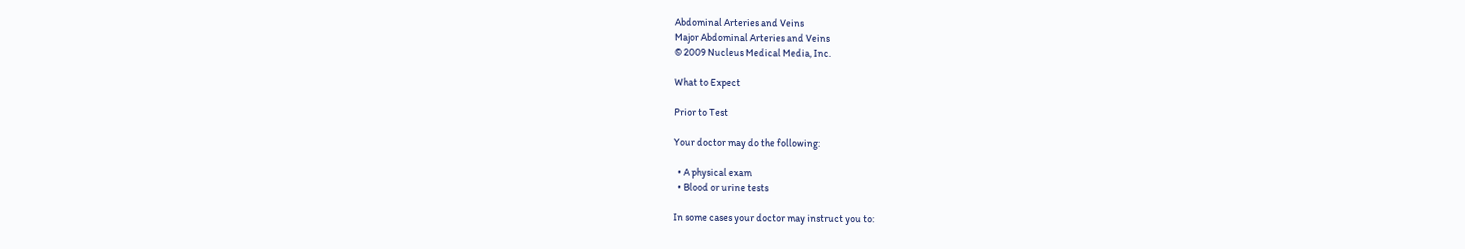Abdominal Arteries and Veins
Major Abdominal Arteries and Veins
© 2009 Nucleus Medical Media, Inc.

What to Expect

Prior to Test

Your doctor may do the following:

  • A physical exam
  • Blood or urine tests

In some cases your doctor may instruct you to: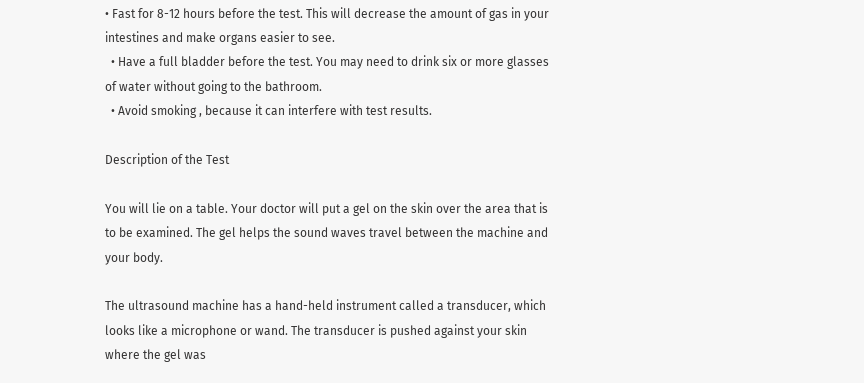• Fast for 8-12 hours before the test. This will decrease the amount of gas in your intestines and make organs easier to see.
  • Have a full bladder before the test. You may need to drink six or more glasses of water without going to the bathroom.
  • Avoid smoking , because it can interfere with test results.

Description of the Test

You will lie on a table. Your doctor will put a gel on the skin over the area that is to be examined. The gel helps the sound waves travel between the machine and your body.

The ultrasound machine has a hand-held instrument called a transducer, which looks like a microphone or wand. The transducer is pushed against your skin where the gel was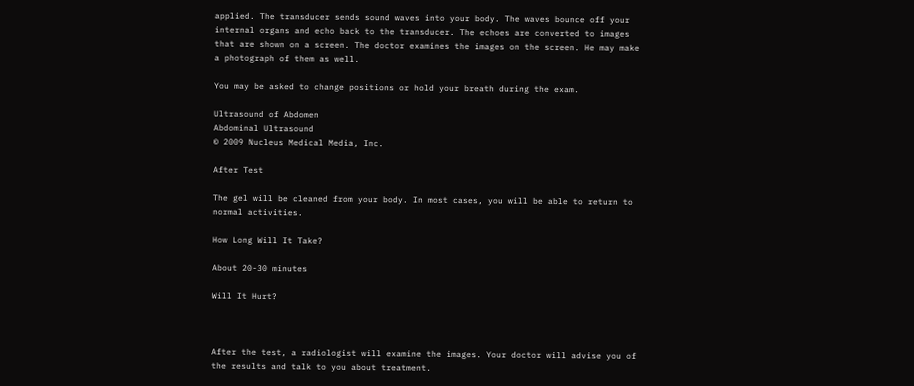applied. The transducer sends sound waves into your body. The waves bounce off your internal organs and echo back to the transducer. The echoes are converted to images that are shown on a screen. The doctor examines the images on the screen. He may make a photograph of them as well.

You may be asked to change positions or hold your breath during the exam.

Ultrasound of Abdomen
Abdominal Ultrasound
© 2009 Nucleus Medical Media, Inc.

After Test

The gel will be cleaned from your body. In most cases, you will be able to return to normal activities.

How Long Will It Take?

About 20-30 minutes

Will It Hurt?



After the test, a radiologist will examine the images. Your doctor will advise you of the results and talk to you about treatment.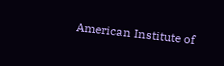American Institute of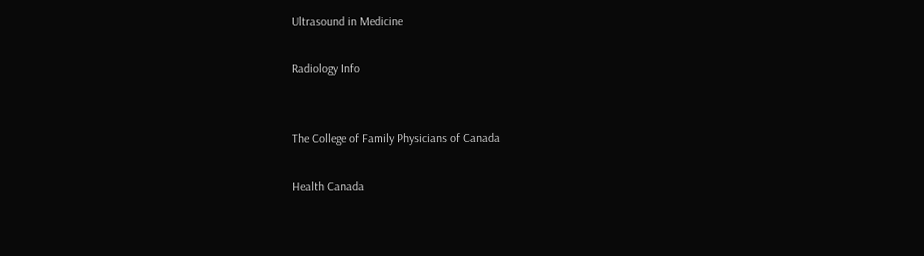Ultrasound in Medicine

Radiology Info


The College of Family Physicians of Canada

Health Canada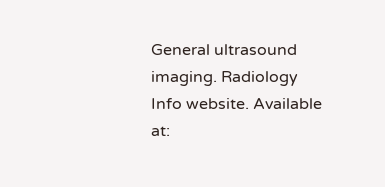General ultrasound imaging. Radiology Info website. Available at: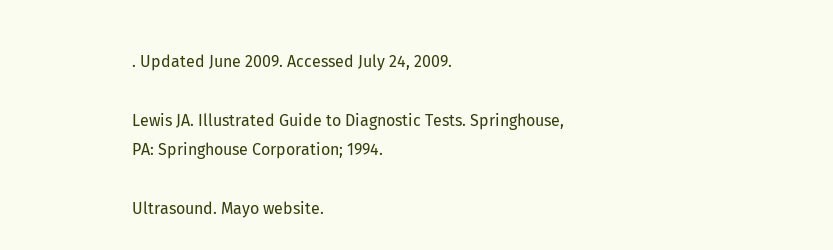. Updated June 2009. Accessed July 24, 2009.

Lewis JA. Illustrated Guide to Diagnostic Tests. Springhouse, PA: Springhouse Corporation; 1994.

Ultrasound. Mayo website.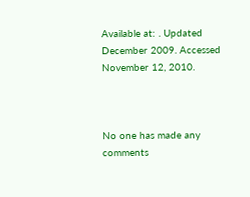Available at: . Updated December 2009. Accessed November 12, 2010.



No one has made any comments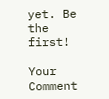yet. Be the first!

Your Comment